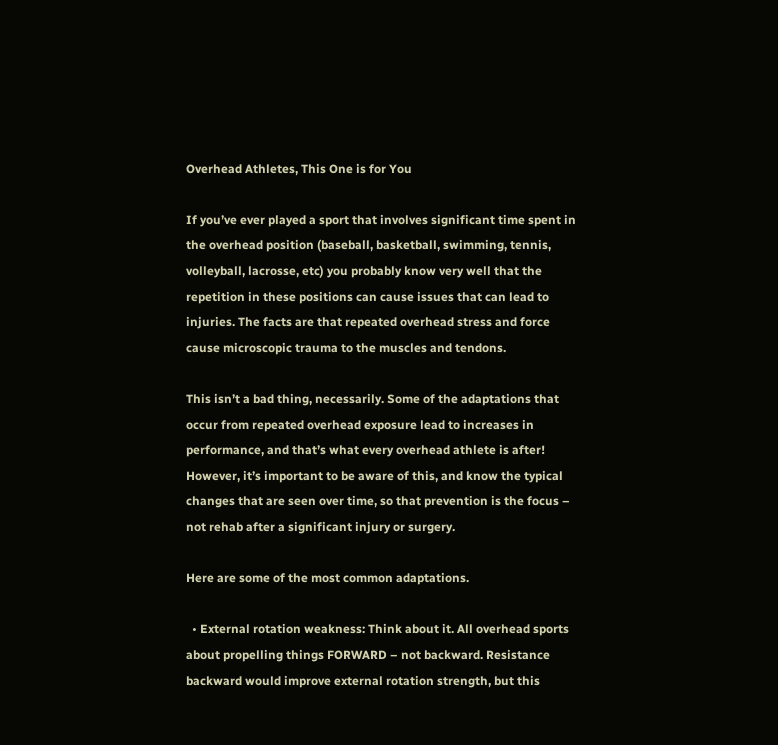Overhead Athletes, This One is for You

If you’ve ever played a sport that involves significant time spent in the overhead position (baseball, basketball, swimming, tennis, volleyball, lacrosse, etc) you probably know very well that the repetition in these positions can cause issues that can lead to injuries. The facts are that repeated overhead stress and force cause microscopic trauma to the muscles and tendons.

This isn’t a bad thing, necessarily. Some of the adaptations that occur from repeated overhead exposure lead to increases in performance, and that’s what every overhead athlete is after! However, it’s important to be aware of this, and know the typical changes that are seen over time, so that prevention is the focus – not rehab after a significant injury or surgery.

Here are some of the most common adaptations.

  • External rotation weakness: Think about it. All overhead sports about propelling things FORWARD – not backward. Resistance backward would improve external rotation strength, but this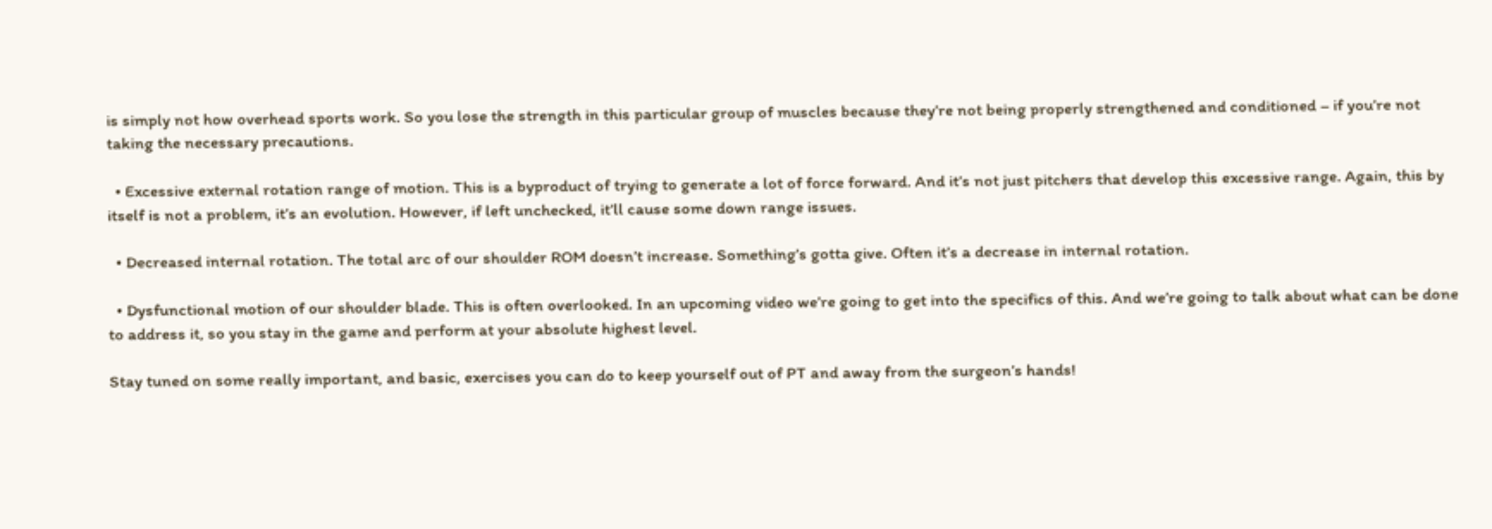is simply not how overhead sports work. So you lose the strength in this particular group of muscles because they’re not being properly strengthened and conditioned – if you’re not taking the necessary precautions.

  • Excessive external rotation range of motion. This is a byproduct of trying to generate a lot of force forward. And it’s not just pitchers that develop this excessive range. Again, this by itself is not a problem, it’s an evolution. However, if left unchecked, it’ll cause some down range issues.

  • Decreased internal rotation. The total arc of our shoulder ROM doesn’t increase. Something’s gotta give. Often it’s a decrease in internal rotation.

  • Dysfunctional motion of our shoulder blade. This is often overlooked. In an upcoming video we’re going to get into the specifics of this. And we’re going to talk about what can be done to address it, so you stay in the game and perform at your absolute highest level.

Stay tuned on some really important, and basic, exercises you can do to keep yourself out of PT and away from the surgeon’s hands!